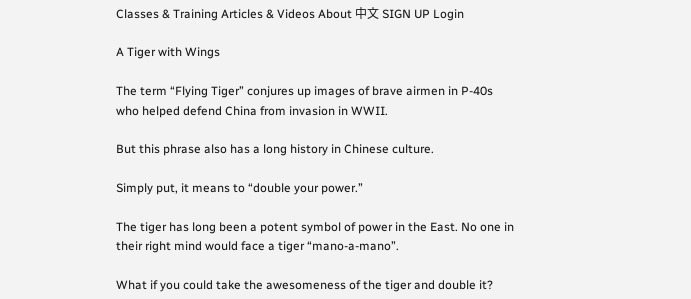Classes & Training Articles & Videos About 中文 SIGN UP Login

A Tiger with Wings

The term “Flying Tiger” conjures up images of brave airmen in P-40s who helped defend China from invasion in WWII.

But this phrase also has a long history in Chinese culture.

Simply put, it means to “double your power.”

The tiger has long been a potent symbol of power in the East. No one in their right mind would face a tiger “mano-a-mano”.

What if you could take the awesomeness of the tiger and double it?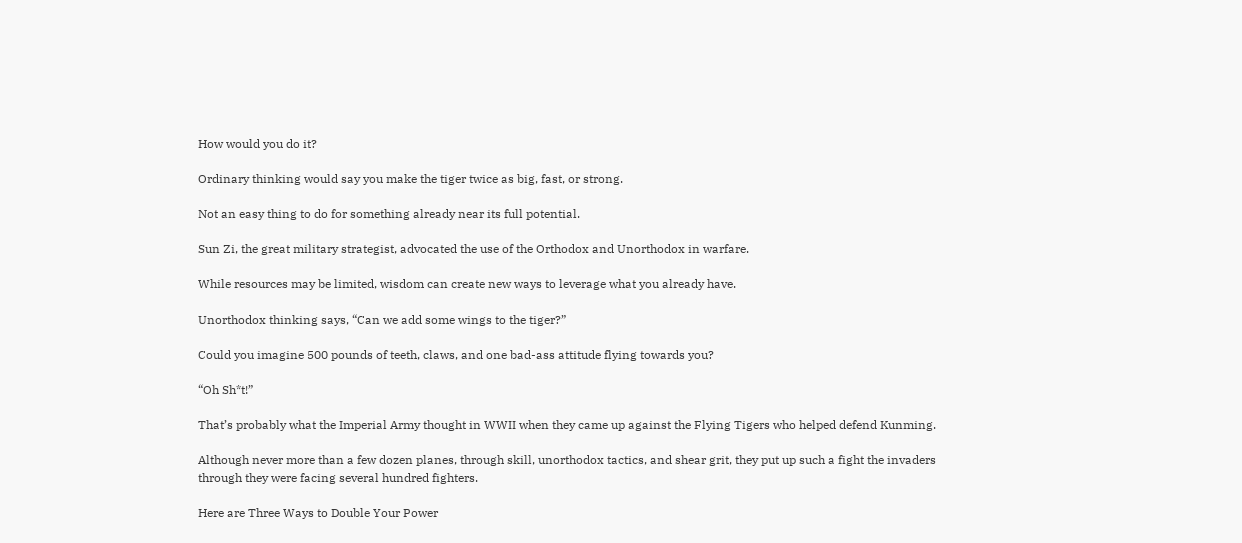How would you do it?

Ordinary thinking would say you make the tiger twice as big, fast, or strong.

Not an easy thing to do for something already near its full potential.

Sun Zi, the great military strategist, advocated the use of the Orthodox and Unorthodox in warfare.

While resources may be limited, wisdom can create new ways to leverage what you already have.

Unorthodox thinking says, “Can we add some wings to the tiger?”

Could you imagine 500 pounds of teeth, claws, and one bad-ass attitude flying towards you?

“Oh Sh*t!”

That’s probably what the Imperial Army thought in WWII when they came up against the Flying Tigers who helped defend Kunming.

Although never more than a few dozen planes, through skill, unorthodox tactics, and shear grit, they put up such a fight the invaders through they were facing several hundred fighters.

Here are Three Ways to Double Your Power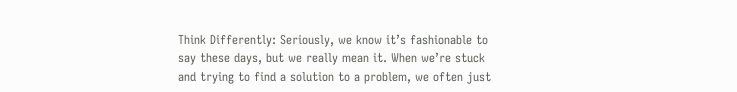Think Differently: Seriously, we know it’s fashionable to say these days, but we really mean it. When we’re stuck and trying to find a solution to a problem, we often just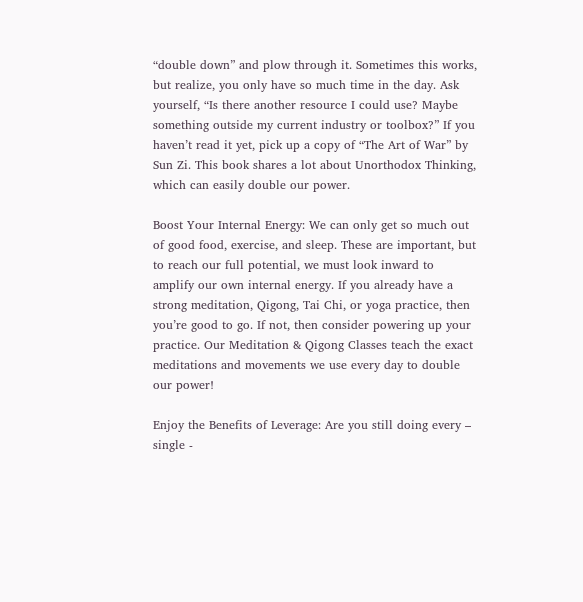“double down” and plow through it. Sometimes this works, but realize, you only have so much time in the day. Ask yourself, “Is there another resource I could use? Maybe something outside my current industry or toolbox?” If you haven’t read it yet, pick up a copy of “The Art of War” by Sun Zi. This book shares a lot about Unorthodox Thinking, which can easily double our power.

Boost Your Internal Energy: We can only get so much out of good food, exercise, and sleep. These are important, but to reach our full potential, we must look inward to amplify our own internal energy. If you already have a strong meditation, Qigong, Tai Chi, or yoga practice, then you’re good to go. If not, then consider powering up your practice. Our Meditation & Qigong Classes teach the exact meditations and movements we use every day to double our power!

Enjoy the Benefits of Leverage: Are you still doing every – single -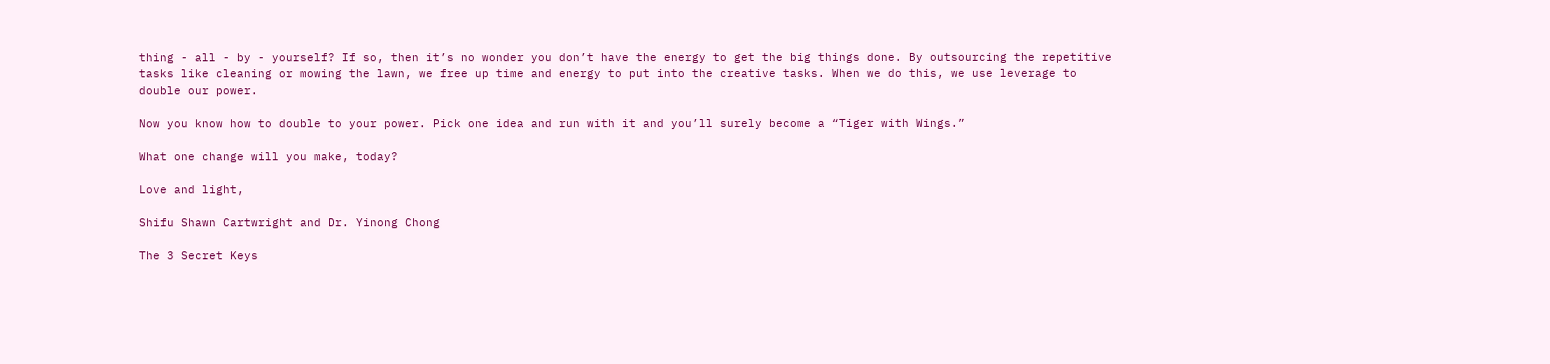thing - all - by - yourself? If so, then it’s no wonder you don’t have the energy to get the big things done. By outsourcing the repetitive tasks like cleaning or mowing the lawn, we free up time and energy to put into the creative tasks. When we do this, we use leverage to double our power.

Now you know how to double to your power. Pick one idea and run with it and you’ll surely become a “Tiger with Wings.”

What one change will you make, today?

Love and light,

Shifu Shawn Cartwright and Dr. Yinong Chong

The 3 Secret Keys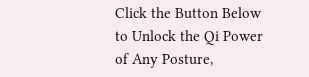Click the Button Below to Unlock the Qi Power of Any Posture,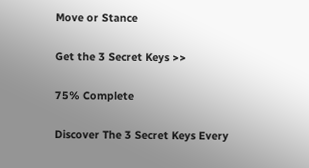Move or Stance

Get the 3 Secret Keys >>

75% Complete

Discover The 3 Secret Keys Every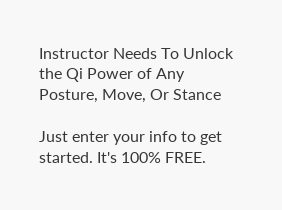Instructor Needs To Unlock the Qi Power of Any Posture, Move, Or Stance

Just enter your info to get started. It's 100% FREE.